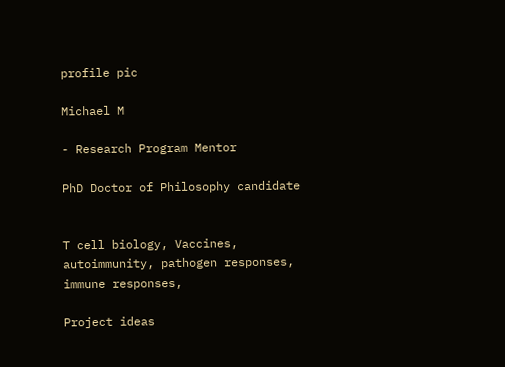profile pic

Michael M

- Research Program Mentor

PhD Doctor of Philosophy candidate


T cell biology, Vaccines, autoimmunity, pathogen responses, immune responses,

Project ideas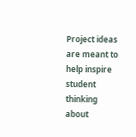Project ideas are meant to help inspire student thinking about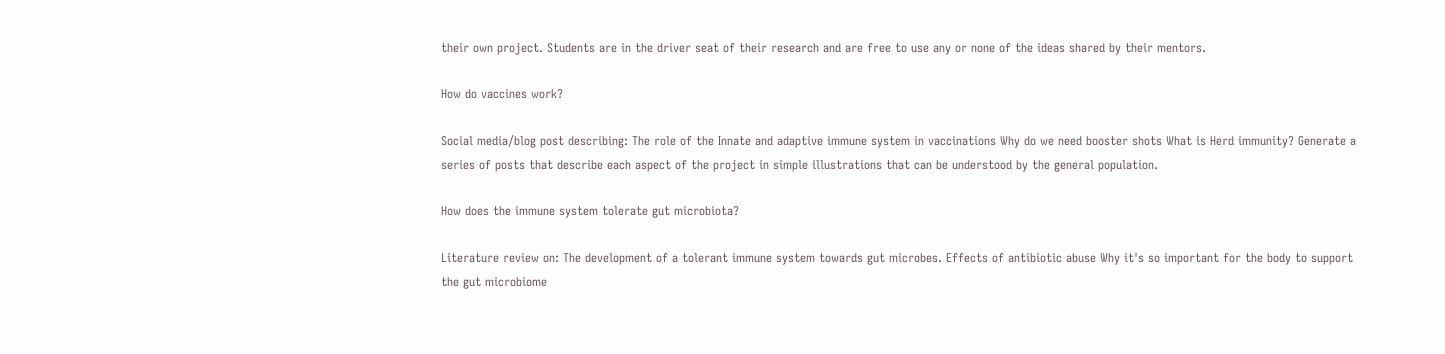their own project. Students are in the driver seat of their research and are free to use any or none of the ideas shared by their mentors.

How do vaccines work?

Social media/blog post describing: The role of the Innate and adaptive immune system in vaccinations Why do we need booster shots What is Herd immunity? Generate a series of posts that describe each aspect of the project in simple illustrations that can be understood by the general population.

How does the immune system tolerate gut microbiota?

Literature review on: The development of a tolerant immune system towards gut microbes. Effects of antibiotic abuse Why it's so important for the body to support the gut microbiome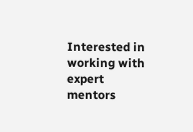Interested in working with expert mentors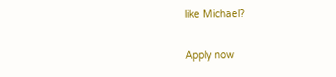like Michael?

Apply now